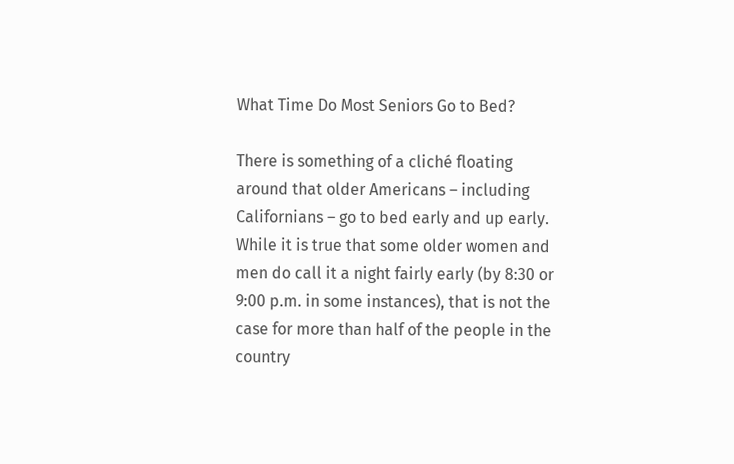What Time Do Most Seniors Go to Bed?

There is something of a cliché floating around that older Americans – including Californians – go to bed early and up early. While it is true that some older women and men do call it a night fairly early (by 8:30 or 9:00 p.m. in some instances), that is not the case for more than half of the people in the country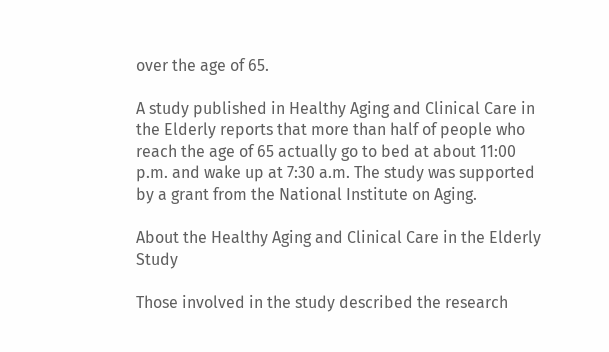over the age of 65.

A study published in Healthy Aging and Clinical Care in the Elderly reports that more than half of people who reach the age of 65 actually go to bed at about 11:00 p.m. and wake up at 7:30 a.m. The study was supported by a grant from the National Institute on Aging.

About the Healthy Aging and Clinical Care in the Elderly Study

Those involved in the study described the research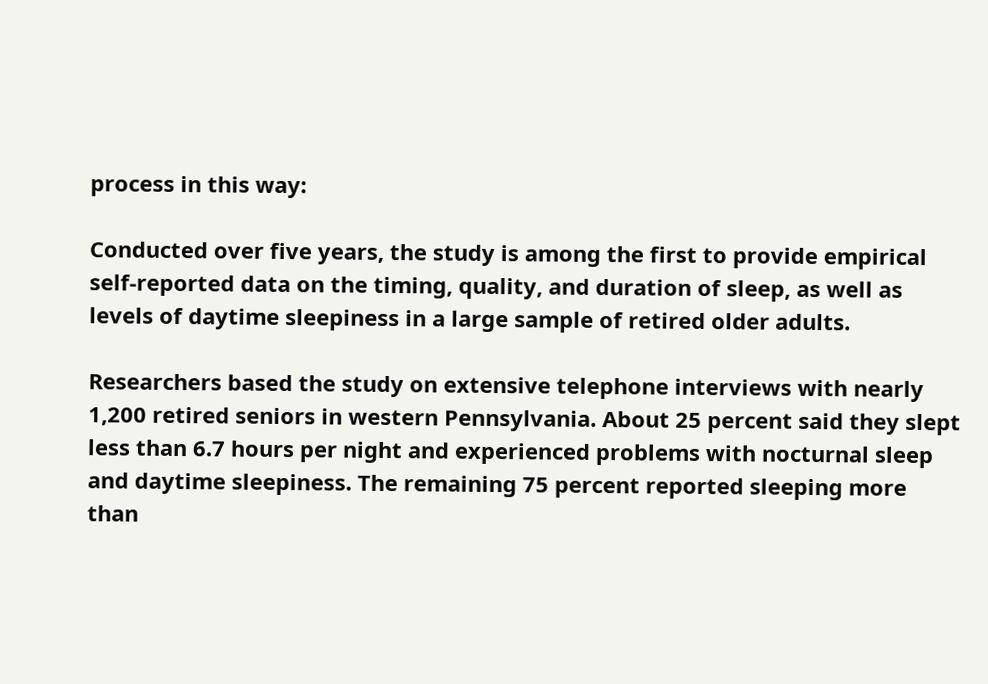process in this way:

Conducted over five years, the study is among the first to provide empirical self-reported data on the timing, quality, and duration of sleep, as well as levels of daytime sleepiness in a large sample of retired older adults.

Researchers based the study on extensive telephone interviews with nearly 1,200 retired seniors in western Pennsylvania. About 25 percent said they slept less than 6.7 hours per night and experienced problems with nocturnal sleep and daytime sleepiness. The remaining 75 percent reported sleeping more than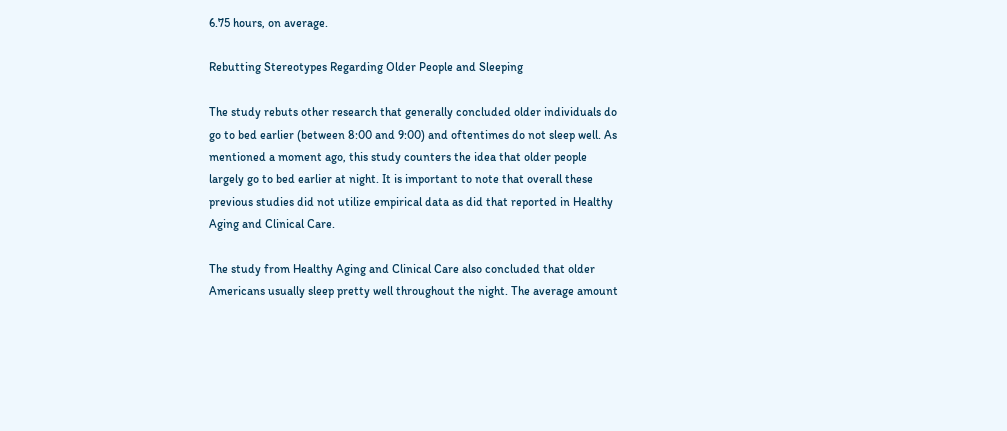6.75 hours, on average.

Rebutting Stereotypes Regarding Older People and Sleeping

The study rebuts other research that generally concluded older individuals do go to bed earlier (between 8:00 and 9:00) and oftentimes do not sleep well. As mentioned a moment ago, this study counters the idea that older people largely go to bed earlier at night. It is important to note that overall these previous studies did not utilize empirical data as did that reported in Healthy Aging and Clinical Care.

The study from Healthy Aging and Clinical Care also concluded that older Americans usually sleep pretty well throughout the night. The average amount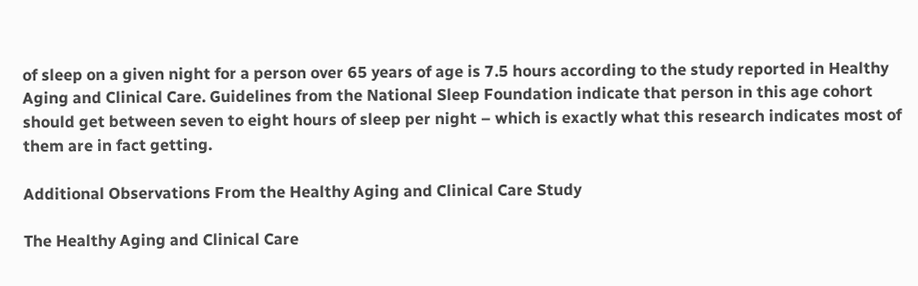of sleep on a given night for a person over 65 years of age is 7.5 hours according to the study reported in Healthy Aging and Clinical Care. Guidelines from the National Sleep Foundation indicate that person in this age cohort should get between seven to eight hours of sleep per night – which is exactly what this research indicates most of them are in fact getting.

Additional Observations From the Healthy Aging and Clinical Care Study

The Healthy Aging and Clinical Care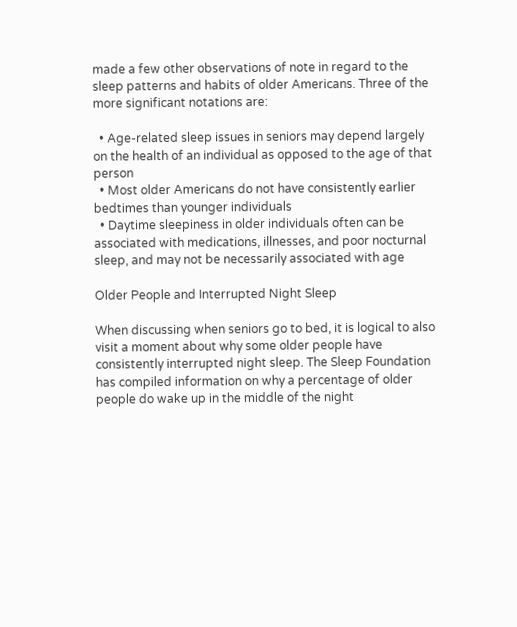made a few other observations of note in regard to the sleep patterns and habits of older Americans. Three of the more significant notations are:

  • Age-related sleep issues in seniors may depend largely on the health of an individual as opposed to the age of that person
  • Most older Americans do not have consistently earlier bedtimes than younger individuals
  • Daytime sleepiness in older individuals often can be associated with medications, illnesses, and poor nocturnal sleep, and may not be necessarily associated with age

Older People and Interrupted Night Sleep

When discussing when seniors go to bed, it is logical to also visit a moment about why some older people have consistently interrupted night sleep. The Sleep Foundation has compiled information on why a percentage of older people do wake up in the middle of the night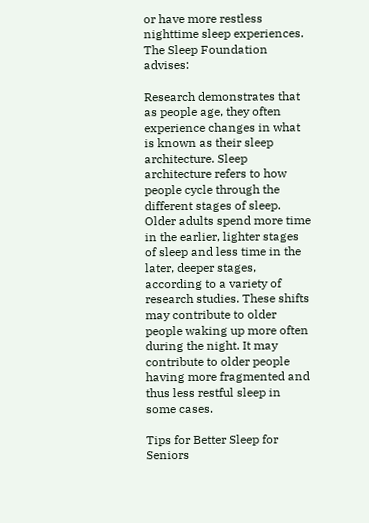or have more restless nighttime sleep experiences. The Sleep Foundation advises:

Research demonstrates that as people age, they often experience changes in what is known as their sleep architecture. Sleep architecture refers to how people cycle through the different stages of sleep. Older adults spend more time in the earlier, lighter stages of sleep and less time in the later, deeper stages, according to a variety of research studies. These shifts may contribute to older people waking up more often during the night. It may contribute to older people having more fragmented and thus less restful sleep in some cases.

Tips for Better Sleep for Seniors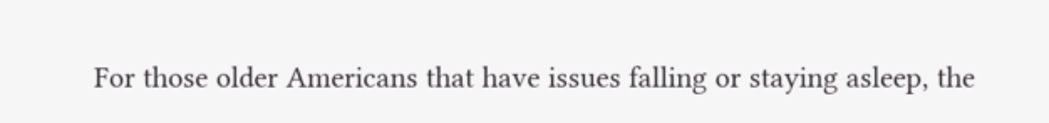For those older Americans that have issues falling or staying asleep, the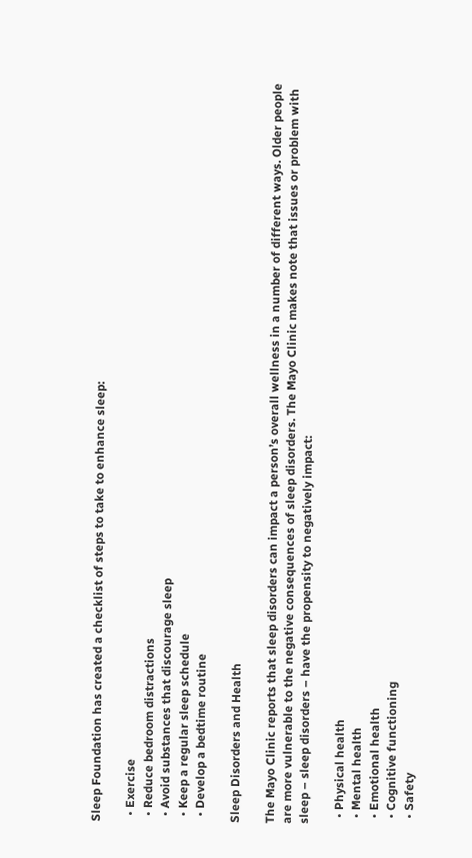Sleep Foundation has created a checklist of steps to take to enhance sleep:

  • Exercise
  • Reduce bedroom distractions
  • Avoid substances that discourage sleep
  • Keep a regular sleep schedule
  • Develop a bedtime routine

Sleep Disorders and Health

The Mayo Clinic reports that sleep disorders can impact a person’s overall wellness in a number of different ways. Older people are more vulnerable to the negative consequences of sleep disorders. The Mayo Clinic makes note that issues or problem with sleep – sleep disorders – have the propensity to negatively impact:

  • Physical health
  • Mental health
  • Emotional health
  • Cognitive functioning
  • Safety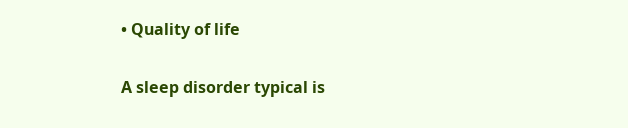• Quality of life

A sleep disorder typical is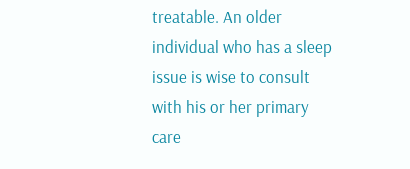treatable. An older individual who has a sleep issue is wise to consult with his or her primary care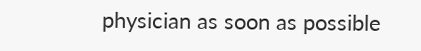physician as soon as possible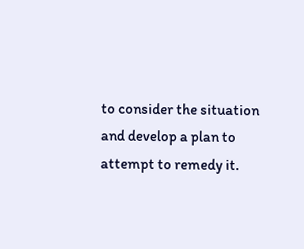to consider the situation and develop a plan to attempt to remedy it.